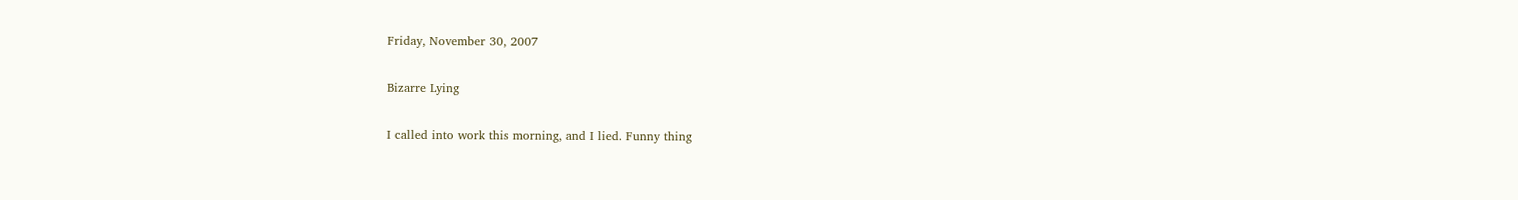Friday, November 30, 2007

Bizarre Lying

I called into work this morning, and I lied. Funny thing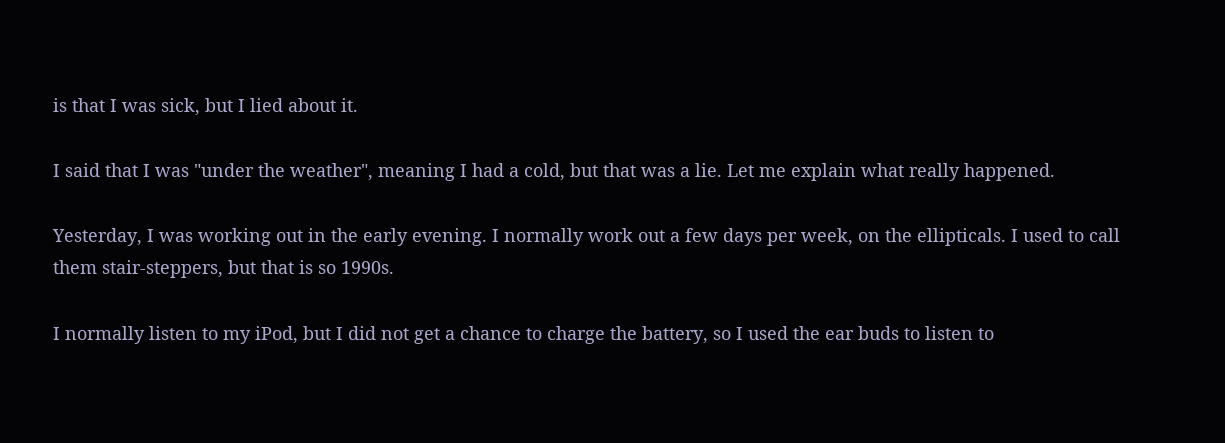is that I was sick, but I lied about it.

I said that I was "under the weather", meaning I had a cold, but that was a lie. Let me explain what really happened.

Yesterday, I was working out in the early evening. I normally work out a few days per week, on the ellipticals. I used to call them stair-steppers, but that is so 1990s.

I normally listen to my iPod, but I did not get a chance to charge the battery, so I used the ear buds to listen to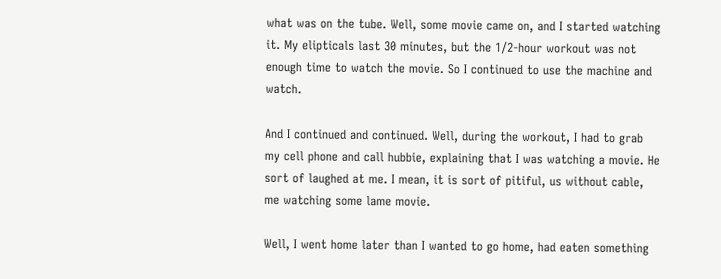what was on the tube. Well, some movie came on, and I started watching it. My elipticals last 30 minutes, but the 1/2-hour workout was not enough time to watch the movie. So I continued to use the machine and watch.

And I continued and continued. Well, during the workout, I had to grab my cell phone and call hubbie, explaining that I was watching a movie. He sort of laughed at me. I mean, it is sort of pitiful, us without cable, me watching some lame movie.

Well, I went home later than I wanted to go home, had eaten something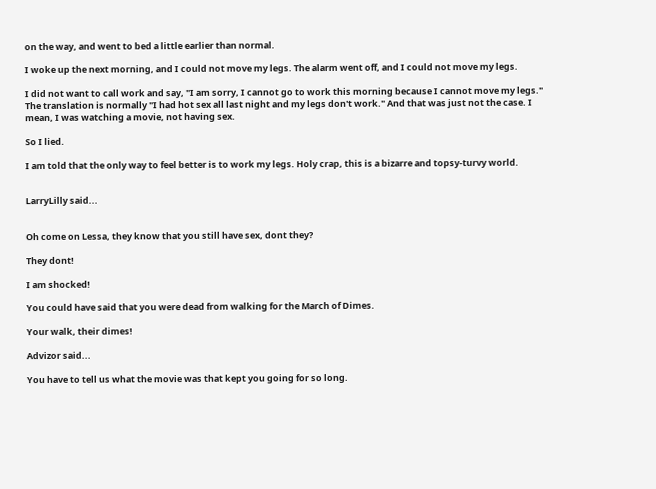on the way, and went to bed a little earlier than normal.

I woke up the next morning, and I could not move my legs. The alarm went off, and I could not move my legs.

I did not want to call work and say, "I am sorry, I cannot go to work this morning because I cannot move my legs." The translation is normally "I had hot sex all last night and my legs don't work." And that was just not the case. I mean, I was watching a movie, not having sex.

So I lied.

I am told that the only way to feel better is to work my legs. Holy crap, this is a bizarre and topsy-turvy world.


LarryLilly said...


Oh come on Lessa, they know that you still have sex, dont they?

They dont!

I am shocked!

You could have said that you were dead from walking for the March of Dimes.

Your walk, their dimes!

Advizor said...

You have to tell us what the movie was that kept you going for so long.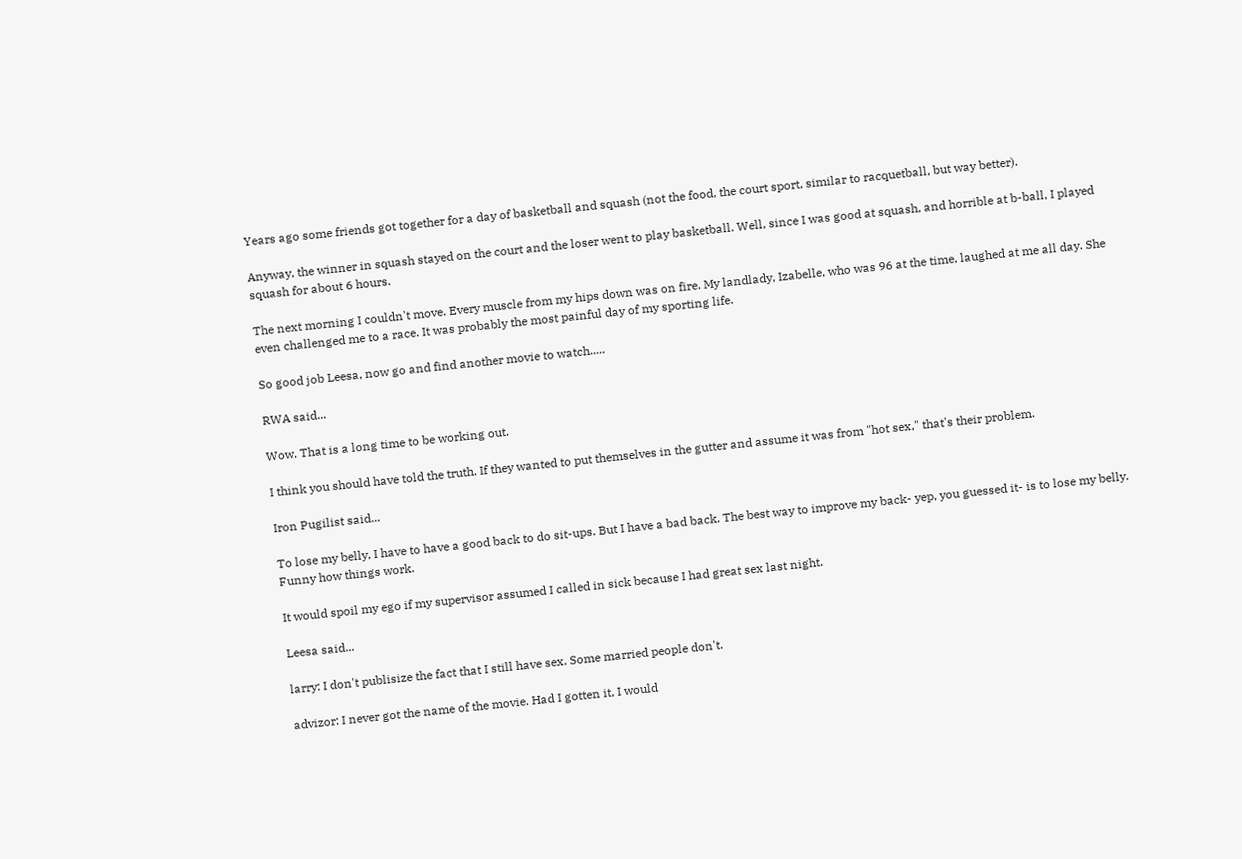Years ago some friends got together for a day of basketball and squash (not the food, the court sport, similar to racquetball, but way better).

Anyway, the winner in squash stayed on the court and the loser went to play basketball. Well, since I was good at squash, and horrible at b-ball, I played squash for about 6 hours.

The next morning I couldn't move. Every muscle from my hips down was on fire. My landlady, Izabelle, who was 96 at the time, laughed at me all day. She even challenged me to a race. It was probably the most painful day of my sporting life.

So good job Leesa, now go and find another movie to watch.....

RWA said...

Wow. That is a long time to be working out.

I think you should have told the truth. If they wanted to put themselves in the gutter and assume it was from "hot sex," that's their problem.

Iron Pugilist said...

To lose my belly, I have to have a good back to do sit-ups. But I have a bad back. The best way to improve my back- yep, you guessed it- is to lose my belly. Funny how things work.

It would spoil my ego if my supervisor assumed I called in sick because I had great sex last night.

Leesa said...

larry: I don't publisize the fact that I still have sex. Some married people don't.

advizor: I never got the name of the movie. Had I gotten it, I would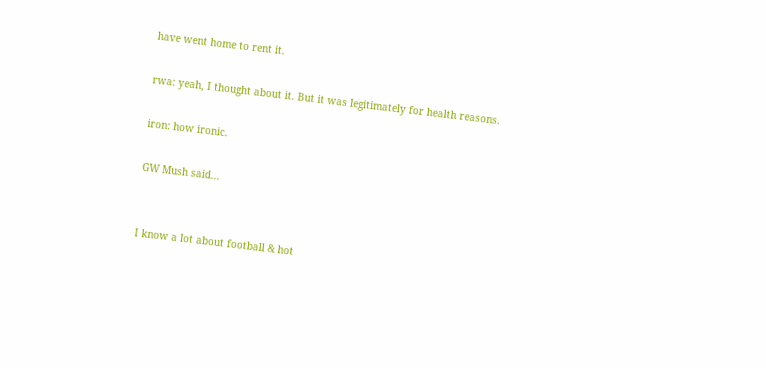have went home to rent it.

rwa: yeah, I thought about it. But it was legitimately for health reasons.

iron: how ironic.

GW Mush said...


I know a lot about football & hot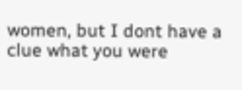women, but I dont have a clue what you were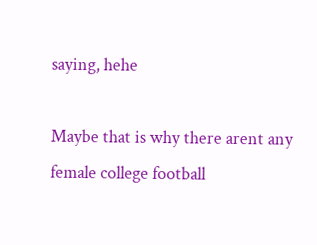saying, hehe

Maybe that is why there arent any female college football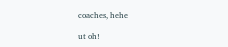coaches, hehe

ut oh!